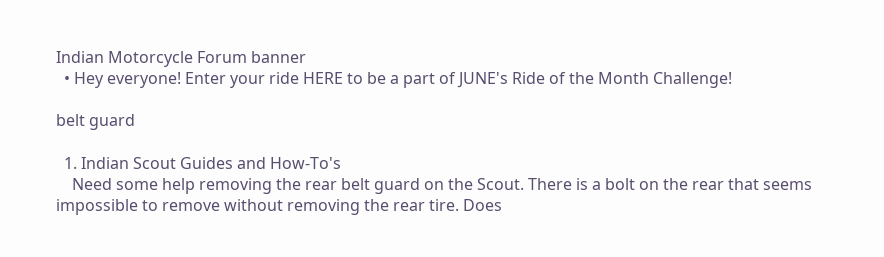Indian Motorcycle Forum banner
  • Hey everyone! Enter your ride HERE to be a part of JUNE's Ride of the Month Challenge!

belt guard

  1. Indian Scout Guides and How-To's
    Need some help removing the rear belt guard on the Scout. There is a bolt on the rear that seems impossible to remove without removing the rear tire. Does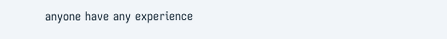anyone have any experience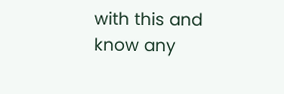with this and know any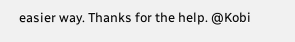easier way. Thanks for the help. @Kobi